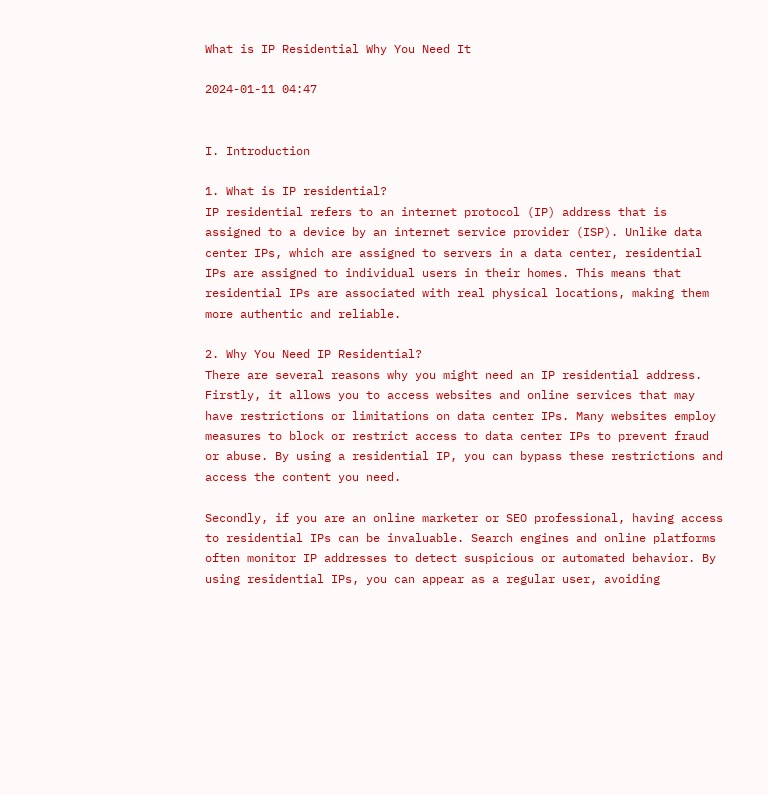What is IP Residential Why You Need It

2024-01-11 04:47


I. Introduction

1. What is IP residential?
IP residential refers to an internet protocol (IP) address that is assigned to a device by an internet service provider (ISP). Unlike data center IPs, which are assigned to servers in a data center, residential IPs are assigned to individual users in their homes. This means that residential IPs are associated with real physical locations, making them more authentic and reliable.

2. Why You Need IP Residential?
There are several reasons why you might need an IP residential address. Firstly, it allows you to access websites and online services that may have restrictions or limitations on data center IPs. Many websites employ measures to block or restrict access to data center IPs to prevent fraud or abuse. By using a residential IP, you can bypass these restrictions and access the content you need.

Secondly, if you are an online marketer or SEO professional, having access to residential IPs can be invaluable. Search engines and online platforms often monitor IP addresses to detect suspicious or automated behavior. By using residential IPs, you can appear as a regular user, avoiding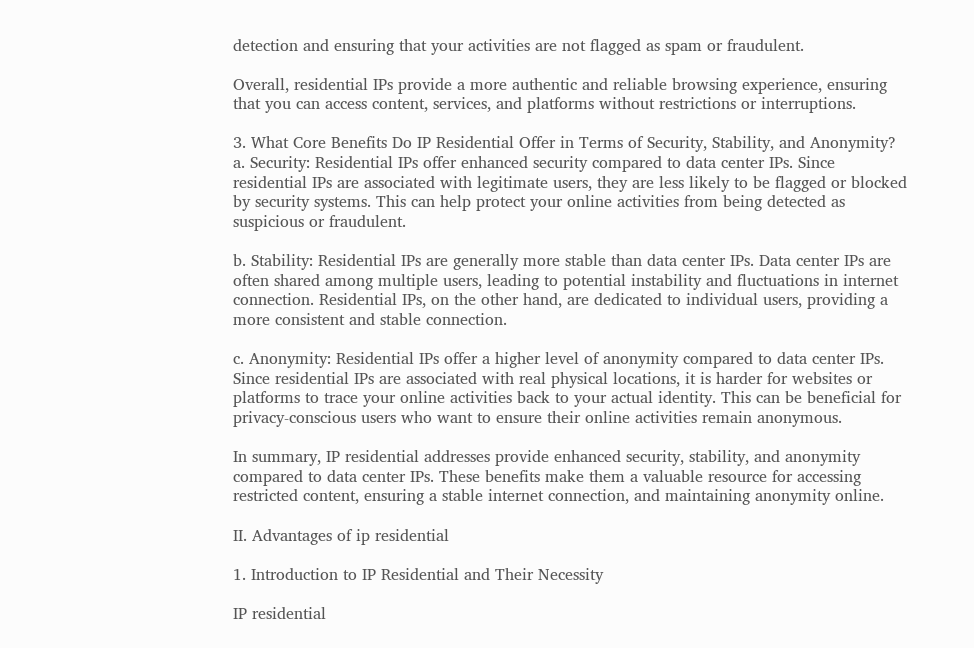detection and ensuring that your activities are not flagged as spam or fraudulent.

Overall, residential IPs provide a more authentic and reliable browsing experience, ensuring that you can access content, services, and platforms without restrictions or interruptions.

3. What Core Benefits Do IP Residential Offer in Terms of Security, Stability, and Anonymity?
a. Security: Residential IPs offer enhanced security compared to data center IPs. Since residential IPs are associated with legitimate users, they are less likely to be flagged or blocked by security systems. This can help protect your online activities from being detected as suspicious or fraudulent.

b. Stability: Residential IPs are generally more stable than data center IPs. Data center IPs are often shared among multiple users, leading to potential instability and fluctuations in internet connection. Residential IPs, on the other hand, are dedicated to individual users, providing a more consistent and stable connection.

c. Anonymity: Residential IPs offer a higher level of anonymity compared to data center IPs. Since residential IPs are associated with real physical locations, it is harder for websites or platforms to trace your online activities back to your actual identity. This can be beneficial for privacy-conscious users who want to ensure their online activities remain anonymous.

In summary, IP residential addresses provide enhanced security, stability, and anonymity compared to data center IPs. These benefits make them a valuable resource for accessing restricted content, ensuring a stable internet connection, and maintaining anonymity online.

II. Advantages of ip residential

1. Introduction to IP Residential and Their Necessity

IP residential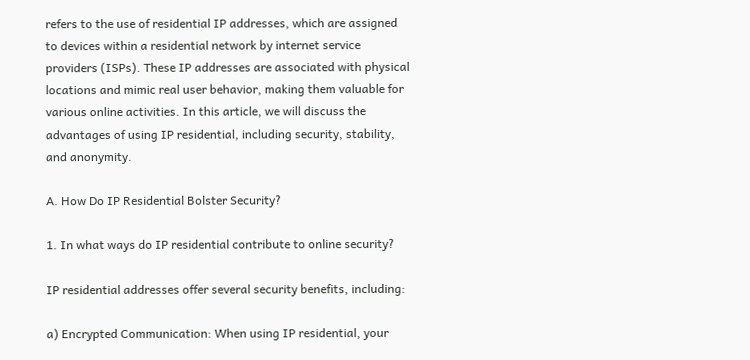refers to the use of residential IP addresses, which are assigned to devices within a residential network by internet service providers (ISPs). These IP addresses are associated with physical locations and mimic real user behavior, making them valuable for various online activities. In this article, we will discuss the advantages of using IP residential, including security, stability, and anonymity.

A. How Do IP Residential Bolster Security?

1. In what ways do IP residential contribute to online security?

IP residential addresses offer several security benefits, including:

a) Encrypted Communication: When using IP residential, your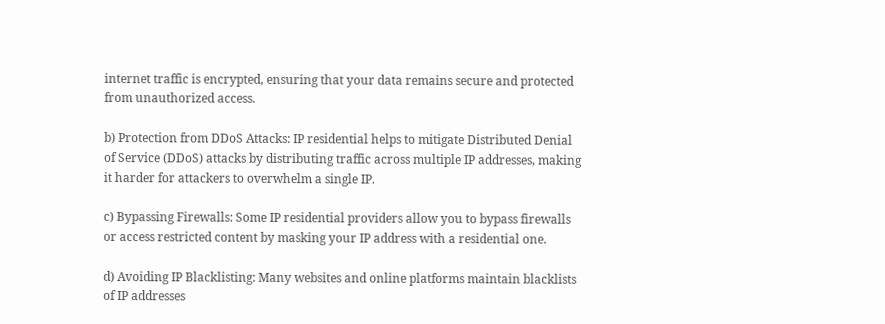internet traffic is encrypted, ensuring that your data remains secure and protected from unauthorized access.

b) Protection from DDoS Attacks: IP residential helps to mitigate Distributed Denial of Service (DDoS) attacks by distributing traffic across multiple IP addresses, making it harder for attackers to overwhelm a single IP.

c) Bypassing Firewalls: Some IP residential providers allow you to bypass firewalls or access restricted content by masking your IP address with a residential one.

d) Avoiding IP Blacklisting: Many websites and online platforms maintain blacklists of IP addresses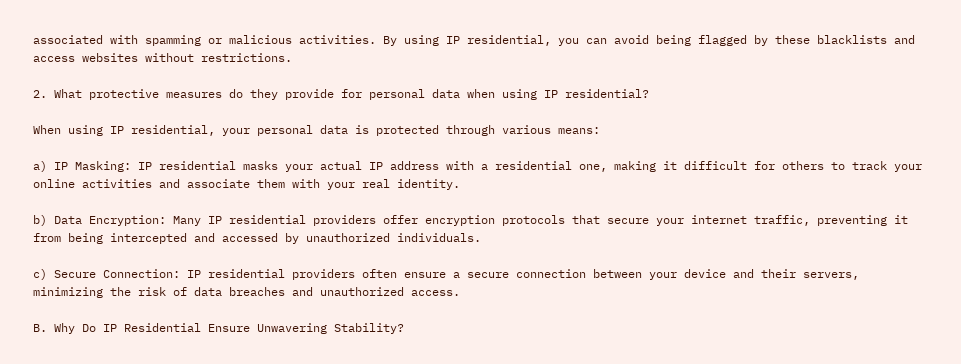associated with spamming or malicious activities. By using IP residential, you can avoid being flagged by these blacklists and access websites without restrictions.

2. What protective measures do they provide for personal data when using IP residential?

When using IP residential, your personal data is protected through various means:

a) IP Masking: IP residential masks your actual IP address with a residential one, making it difficult for others to track your online activities and associate them with your real identity.

b) Data Encryption: Many IP residential providers offer encryption protocols that secure your internet traffic, preventing it from being intercepted and accessed by unauthorized individuals.

c) Secure Connection: IP residential providers often ensure a secure connection between your device and their servers, minimizing the risk of data breaches and unauthorized access.

B. Why Do IP Residential Ensure Unwavering Stability?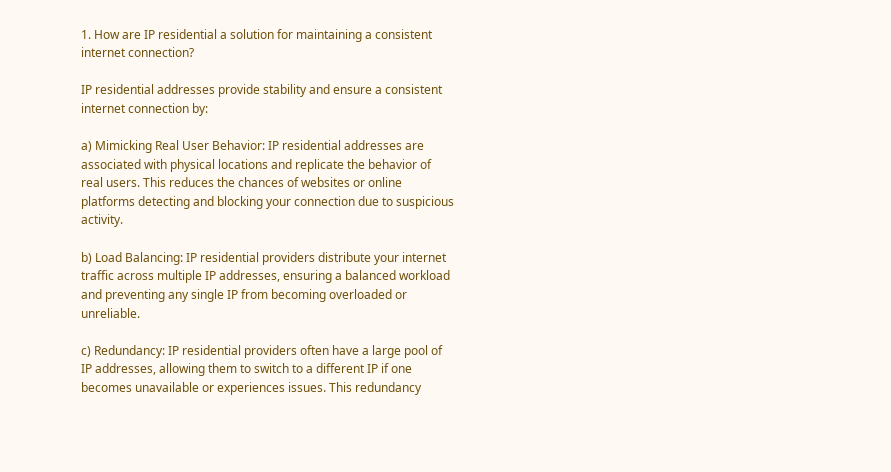1. How are IP residential a solution for maintaining a consistent internet connection?

IP residential addresses provide stability and ensure a consistent internet connection by:

a) Mimicking Real User Behavior: IP residential addresses are associated with physical locations and replicate the behavior of real users. This reduces the chances of websites or online platforms detecting and blocking your connection due to suspicious activity.

b) Load Balancing: IP residential providers distribute your internet traffic across multiple IP addresses, ensuring a balanced workload and preventing any single IP from becoming overloaded or unreliable.

c) Redundancy: IP residential providers often have a large pool of IP addresses, allowing them to switch to a different IP if one becomes unavailable or experiences issues. This redundancy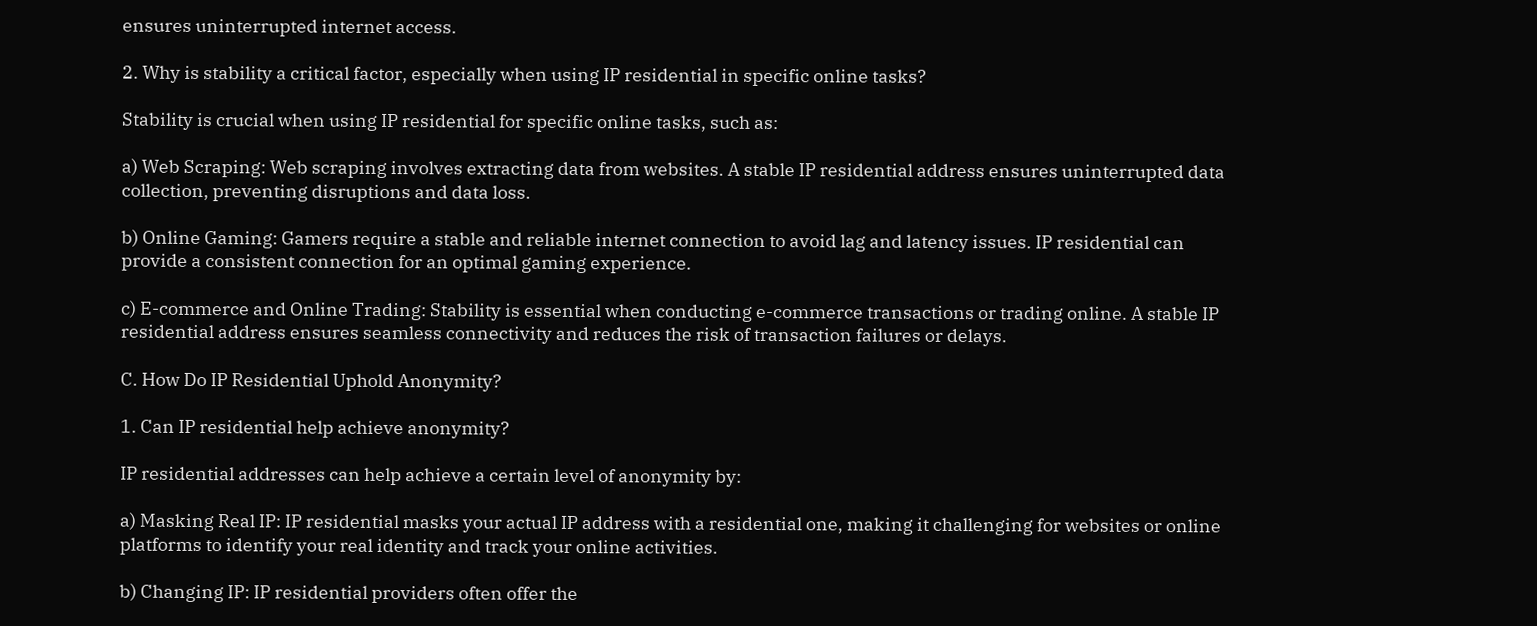ensures uninterrupted internet access.

2. Why is stability a critical factor, especially when using IP residential in specific online tasks?

Stability is crucial when using IP residential for specific online tasks, such as:

a) Web Scraping: Web scraping involves extracting data from websites. A stable IP residential address ensures uninterrupted data collection, preventing disruptions and data loss.

b) Online Gaming: Gamers require a stable and reliable internet connection to avoid lag and latency issues. IP residential can provide a consistent connection for an optimal gaming experience.

c) E-commerce and Online Trading: Stability is essential when conducting e-commerce transactions or trading online. A stable IP residential address ensures seamless connectivity and reduces the risk of transaction failures or delays.

C. How Do IP Residential Uphold Anonymity?

1. Can IP residential help achieve anonymity?

IP residential addresses can help achieve a certain level of anonymity by:

a) Masking Real IP: IP residential masks your actual IP address with a residential one, making it challenging for websites or online platforms to identify your real identity and track your online activities.

b) Changing IP: IP residential providers often offer the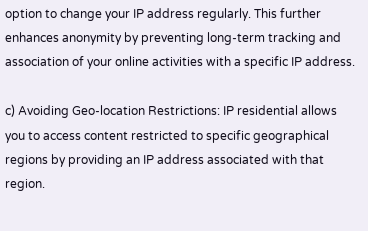option to change your IP address regularly. This further enhances anonymity by preventing long-term tracking and association of your online activities with a specific IP address.

c) Avoiding Geo-location Restrictions: IP residential allows you to access content restricted to specific geographical regions by providing an IP address associated with that region.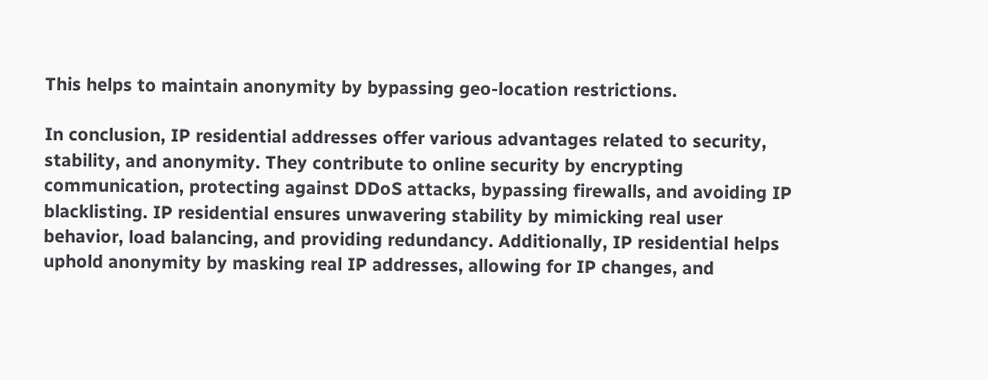This helps to maintain anonymity by bypassing geo-location restrictions.

In conclusion, IP residential addresses offer various advantages related to security, stability, and anonymity. They contribute to online security by encrypting communication, protecting against DDoS attacks, bypassing firewalls, and avoiding IP blacklisting. IP residential ensures unwavering stability by mimicking real user behavior, load balancing, and providing redundancy. Additionally, IP residential helps uphold anonymity by masking real IP addresses, allowing for IP changes, and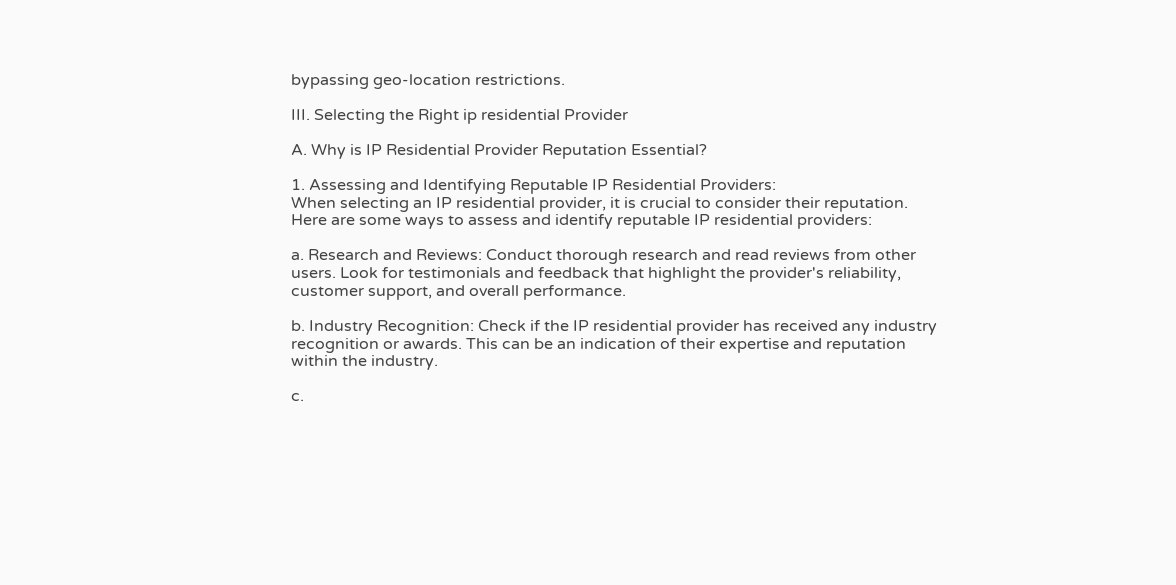bypassing geo-location restrictions.

III. Selecting the Right ip residential Provider

A. Why is IP Residential Provider Reputation Essential?

1. Assessing and Identifying Reputable IP Residential Providers:
When selecting an IP residential provider, it is crucial to consider their reputation. Here are some ways to assess and identify reputable IP residential providers:

a. Research and Reviews: Conduct thorough research and read reviews from other users. Look for testimonials and feedback that highlight the provider's reliability, customer support, and overall performance.

b. Industry Recognition: Check if the IP residential provider has received any industry recognition or awards. This can be an indication of their expertise and reputation within the industry.

c.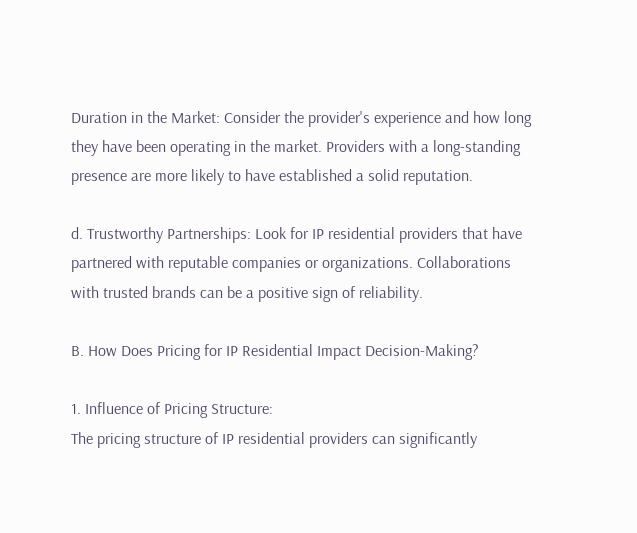Duration in the Market: Consider the provider's experience and how long they have been operating in the market. Providers with a long-standing presence are more likely to have established a solid reputation.

d. Trustworthy Partnerships: Look for IP residential providers that have partnered with reputable companies or organizations. Collaborations with trusted brands can be a positive sign of reliability.

B. How Does Pricing for IP Residential Impact Decision-Making?

1. Influence of Pricing Structure:
The pricing structure of IP residential providers can significantly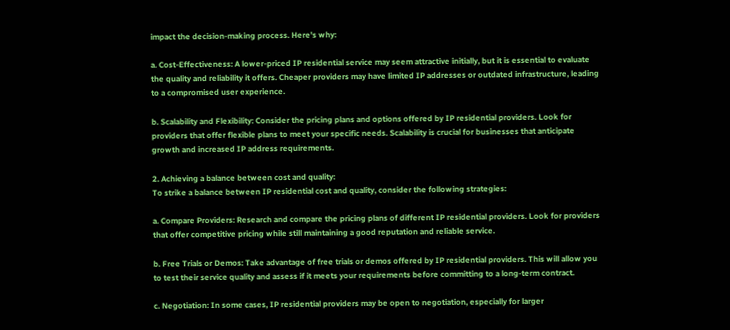impact the decision-making process. Here's why:

a. Cost-Effectiveness: A lower-priced IP residential service may seem attractive initially, but it is essential to evaluate the quality and reliability it offers. Cheaper providers may have limited IP addresses or outdated infrastructure, leading to a compromised user experience.

b. Scalability and Flexibility: Consider the pricing plans and options offered by IP residential providers. Look for providers that offer flexible plans to meet your specific needs. Scalability is crucial for businesses that anticipate growth and increased IP address requirements.

2. Achieving a balance between cost and quality:
To strike a balance between IP residential cost and quality, consider the following strategies:

a. Compare Providers: Research and compare the pricing plans of different IP residential providers. Look for providers that offer competitive pricing while still maintaining a good reputation and reliable service.

b. Free Trials or Demos: Take advantage of free trials or demos offered by IP residential providers. This will allow you to test their service quality and assess if it meets your requirements before committing to a long-term contract.

c. Negotiation: In some cases, IP residential providers may be open to negotiation, especially for larger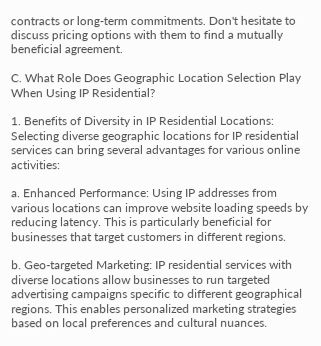contracts or long-term commitments. Don't hesitate to discuss pricing options with them to find a mutually beneficial agreement.

C. What Role Does Geographic Location Selection Play When Using IP Residential?

1. Benefits of Diversity in IP Residential Locations:
Selecting diverse geographic locations for IP residential services can bring several advantages for various online activities:

a. Enhanced Performance: Using IP addresses from various locations can improve website loading speeds by reducing latency. This is particularly beneficial for businesses that target customers in different regions.

b. Geo-targeted Marketing: IP residential services with diverse locations allow businesses to run targeted advertising campaigns specific to different geographical regions. This enables personalized marketing strategies based on local preferences and cultural nuances.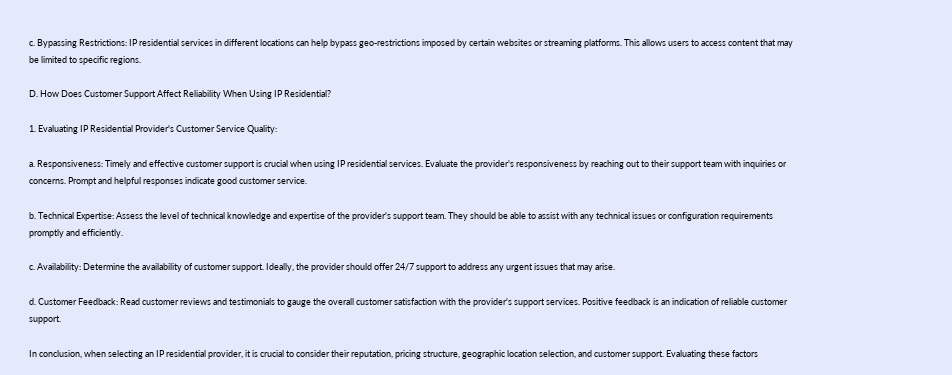c. Bypassing Restrictions: IP residential services in different locations can help bypass geo-restrictions imposed by certain websites or streaming platforms. This allows users to access content that may be limited to specific regions.

D. How Does Customer Support Affect Reliability When Using IP Residential?

1. Evaluating IP Residential Provider's Customer Service Quality:

a. Responsiveness: Timely and effective customer support is crucial when using IP residential services. Evaluate the provider's responsiveness by reaching out to their support team with inquiries or concerns. Prompt and helpful responses indicate good customer service.

b. Technical Expertise: Assess the level of technical knowledge and expertise of the provider's support team. They should be able to assist with any technical issues or configuration requirements promptly and efficiently.

c. Availability: Determine the availability of customer support. Ideally, the provider should offer 24/7 support to address any urgent issues that may arise.

d. Customer Feedback: Read customer reviews and testimonials to gauge the overall customer satisfaction with the provider's support services. Positive feedback is an indication of reliable customer support.

In conclusion, when selecting an IP residential provider, it is crucial to consider their reputation, pricing structure, geographic location selection, and customer support. Evaluating these factors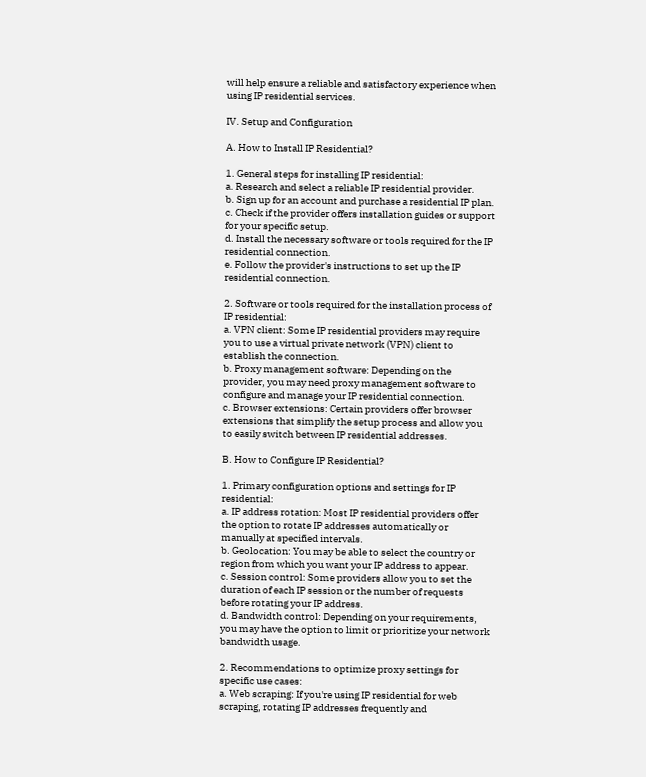will help ensure a reliable and satisfactory experience when using IP residential services.

IV. Setup and Configuration

A. How to Install IP Residential?

1. General steps for installing IP residential:
a. Research and select a reliable IP residential provider.
b. Sign up for an account and purchase a residential IP plan.
c. Check if the provider offers installation guides or support for your specific setup.
d. Install the necessary software or tools required for the IP residential connection.
e. Follow the provider's instructions to set up the IP residential connection.

2. Software or tools required for the installation process of IP residential:
a. VPN client: Some IP residential providers may require you to use a virtual private network (VPN) client to establish the connection.
b. Proxy management software: Depending on the provider, you may need proxy management software to configure and manage your IP residential connection.
c. Browser extensions: Certain providers offer browser extensions that simplify the setup process and allow you to easily switch between IP residential addresses.

B. How to Configure IP Residential?

1. Primary configuration options and settings for IP residential:
a. IP address rotation: Most IP residential providers offer the option to rotate IP addresses automatically or manually at specified intervals.
b. Geolocation: You may be able to select the country or region from which you want your IP address to appear.
c. Session control: Some providers allow you to set the duration of each IP session or the number of requests before rotating your IP address.
d. Bandwidth control: Depending on your requirements, you may have the option to limit or prioritize your network bandwidth usage.

2. Recommendations to optimize proxy settings for specific use cases:
a. Web scraping: If you're using IP residential for web scraping, rotating IP addresses frequently and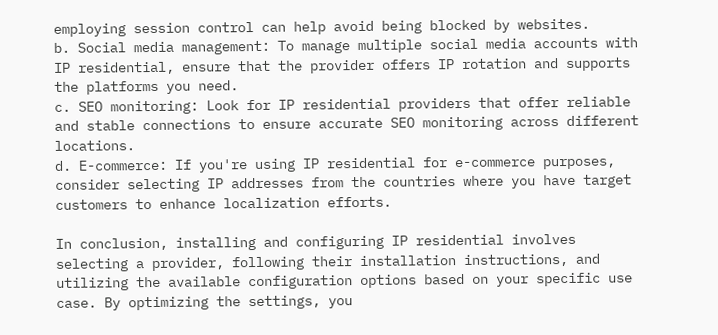employing session control can help avoid being blocked by websites.
b. Social media management: To manage multiple social media accounts with IP residential, ensure that the provider offers IP rotation and supports the platforms you need.
c. SEO monitoring: Look for IP residential providers that offer reliable and stable connections to ensure accurate SEO monitoring across different locations.
d. E-commerce: If you're using IP residential for e-commerce purposes, consider selecting IP addresses from the countries where you have target customers to enhance localization efforts.

In conclusion, installing and configuring IP residential involves selecting a provider, following their installation instructions, and utilizing the available configuration options based on your specific use case. By optimizing the settings, you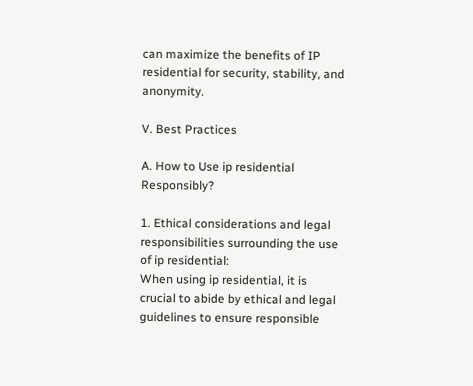can maximize the benefits of IP residential for security, stability, and anonymity.

V. Best Practices

A. How to Use ip residential Responsibly?

1. Ethical considerations and legal responsibilities surrounding the use of ip residential:
When using ip residential, it is crucial to abide by ethical and legal guidelines to ensure responsible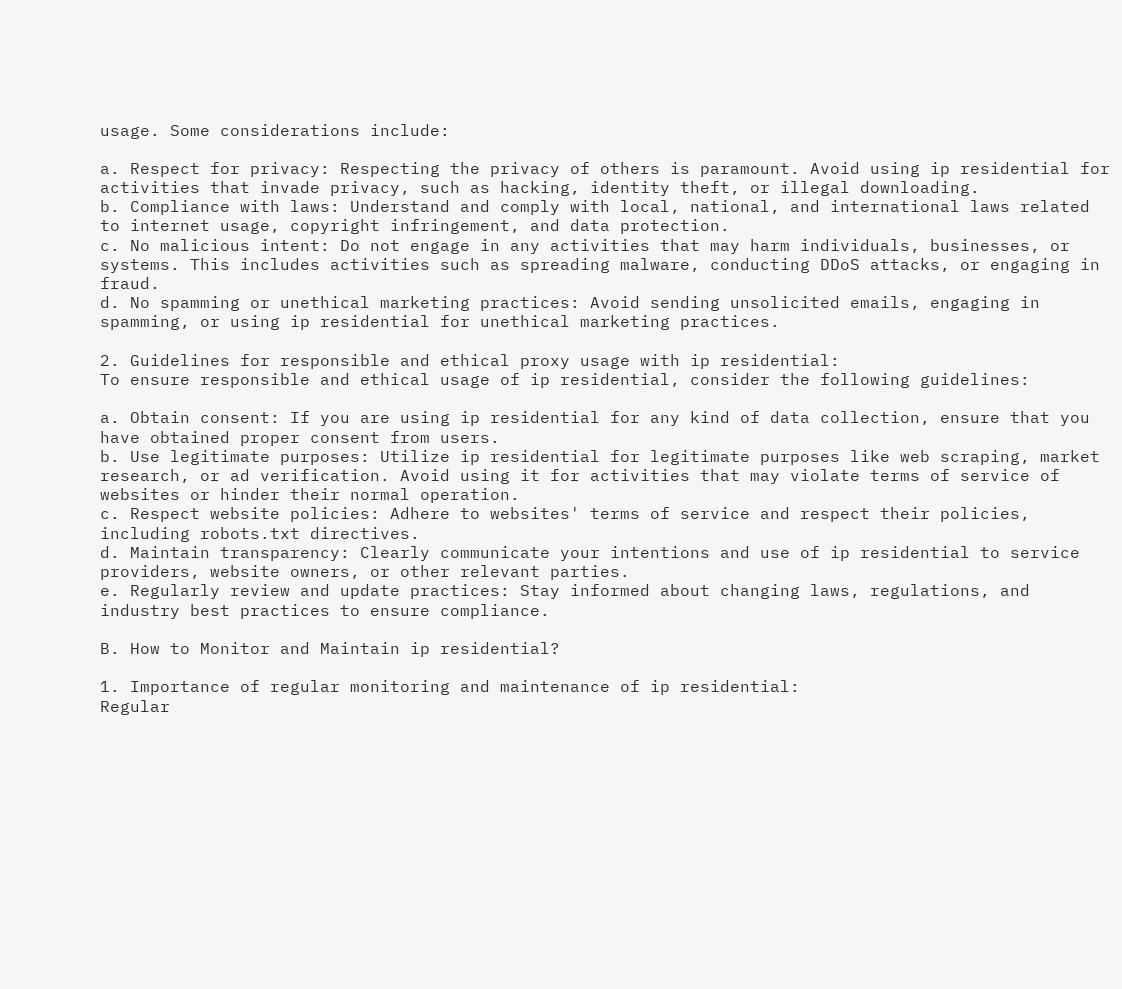usage. Some considerations include:

a. Respect for privacy: Respecting the privacy of others is paramount. Avoid using ip residential for activities that invade privacy, such as hacking, identity theft, or illegal downloading.
b. Compliance with laws: Understand and comply with local, national, and international laws related to internet usage, copyright infringement, and data protection.
c. No malicious intent: Do not engage in any activities that may harm individuals, businesses, or systems. This includes activities such as spreading malware, conducting DDoS attacks, or engaging in fraud.
d. No spamming or unethical marketing practices: Avoid sending unsolicited emails, engaging in spamming, or using ip residential for unethical marketing practices.

2. Guidelines for responsible and ethical proxy usage with ip residential:
To ensure responsible and ethical usage of ip residential, consider the following guidelines:

a. Obtain consent: If you are using ip residential for any kind of data collection, ensure that you have obtained proper consent from users.
b. Use legitimate purposes: Utilize ip residential for legitimate purposes like web scraping, market research, or ad verification. Avoid using it for activities that may violate terms of service of websites or hinder their normal operation.
c. Respect website policies: Adhere to websites' terms of service and respect their policies, including robots.txt directives.
d. Maintain transparency: Clearly communicate your intentions and use of ip residential to service providers, website owners, or other relevant parties.
e. Regularly review and update practices: Stay informed about changing laws, regulations, and industry best practices to ensure compliance.

B. How to Monitor and Maintain ip residential?

1. Importance of regular monitoring and maintenance of ip residential:
Regular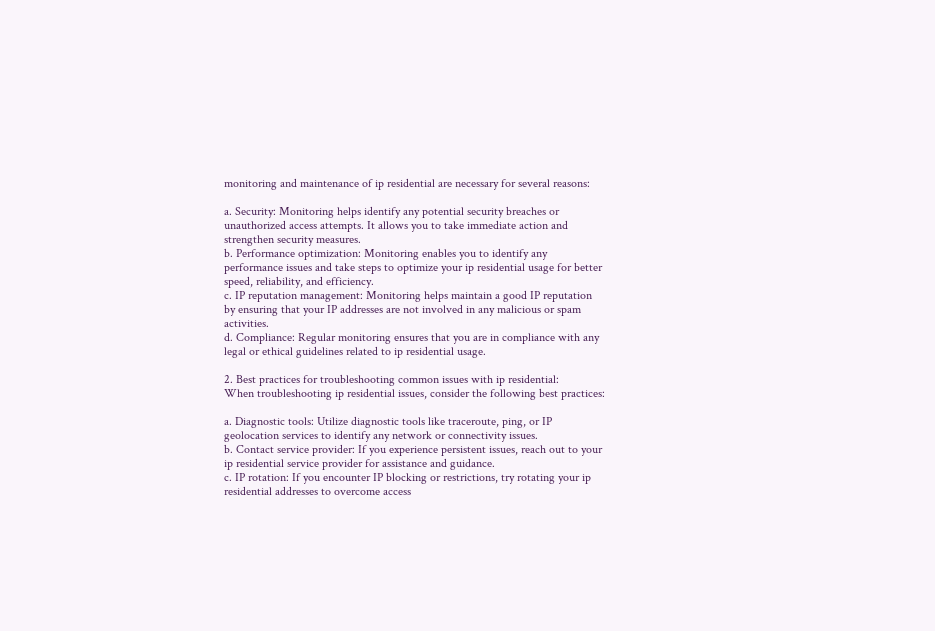monitoring and maintenance of ip residential are necessary for several reasons:

a. Security: Monitoring helps identify any potential security breaches or unauthorized access attempts. It allows you to take immediate action and strengthen security measures.
b. Performance optimization: Monitoring enables you to identify any performance issues and take steps to optimize your ip residential usage for better speed, reliability, and efficiency.
c. IP reputation management: Monitoring helps maintain a good IP reputation by ensuring that your IP addresses are not involved in any malicious or spam activities.
d. Compliance: Regular monitoring ensures that you are in compliance with any legal or ethical guidelines related to ip residential usage.

2. Best practices for troubleshooting common issues with ip residential:
When troubleshooting ip residential issues, consider the following best practices:

a. Diagnostic tools: Utilize diagnostic tools like traceroute, ping, or IP geolocation services to identify any network or connectivity issues.
b. Contact service provider: If you experience persistent issues, reach out to your ip residential service provider for assistance and guidance.
c. IP rotation: If you encounter IP blocking or restrictions, try rotating your ip residential addresses to overcome access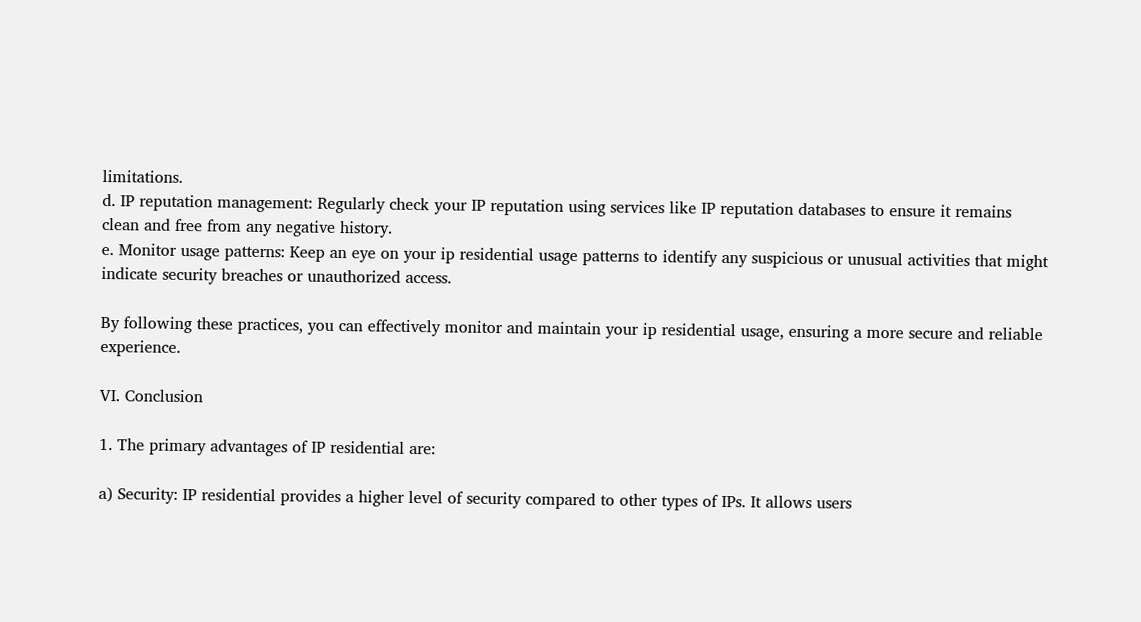limitations.
d. IP reputation management: Regularly check your IP reputation using services like IP reputation databases to ensure it remains clean and free from any negative history.
e. Monitor usage patterns: Keep an eye on your ip residential usage patterns to identify any suspicious or unusual activities that might indicate security breaches or unauthorized access.

By following these practices, you can effectively monitor and maintain your ip residential usage, ensuring a more secure and reliable experience.

VI. Conclusion

1. The primary advantages of IP residential are:

a) Security: IP residential provides a higher level of security compared to other types of IPs. It allows users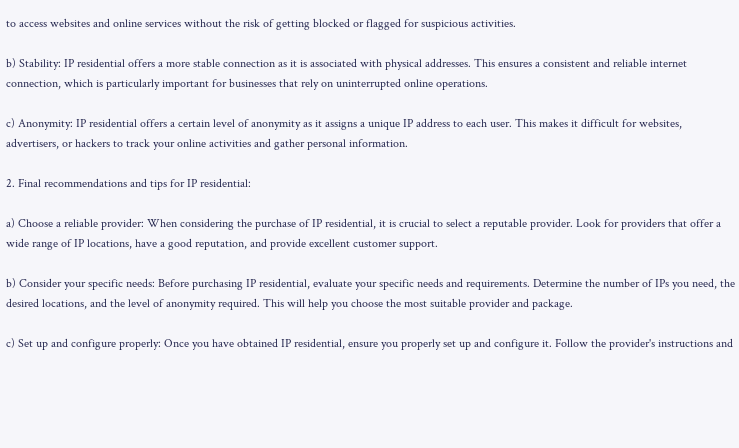to access websites and online services without the risk of getting blocked or flagged for suspicious activities.

b) Stability: IP residential offers a more stable connection as it is associated with physical addresses. This ensures a consistent and reliable internet connection, which is particularly important for businesses that rely on uninterrupted online operations.

c) Anonymity: IP residential offers a certain level of anonymity as it assigns a unique IP address to each user. This makes it difficult for websites, advertisers, or hackers to track your online activities and gather personal information.

2. Final recommendations and tips for IP residential:

a) Choose a reliable provider: When considering the purchase of IP residential, it is crucial to select a reputable provider. Look for providers that offer a wide range of IP locations, have a good reputation, and provide excellent customer support.

b) Consider your specific needs: Before purchasing IP residential, evaluate your specific needs and requirements. Determine the number of IPs you need, the desired locations, and the level of anonymity required. This will help you choose the most suitable provider and package.

c) Set up and configure properly: Once you have obtained IP residential, ensure you properly set up and configure it. Follow the provider's instructions and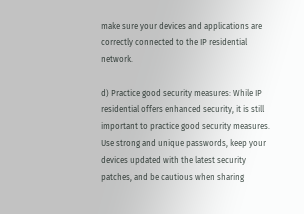make sure your devices and applications are correctly connected to the IP residential network.

d) Practice good security measures: While IP residential offers enhanced security, it is still important to practice good security measures. Use strong and unique passwords, keep your devices updated with the latest security patches, and be cautious when sharing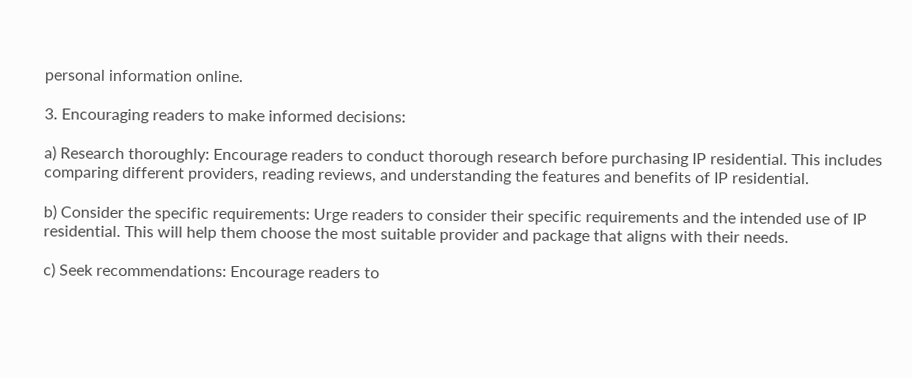personal information online.

3. Encouraging readers to make informed decisions:

a) Research thoroughly: Encourage readers to conduct thorough research before purchasing IP residential. This includes comparing different providers, reading reviews, and understanding the features and benefits of IP residential.

b) Consider the specific requirements: Urge readers to consider their specific requirements and the intended use of IP residential. This will help them choose the most suitable provider and package that aligns with their needs.

c) Seek recommendations: Encourage readers to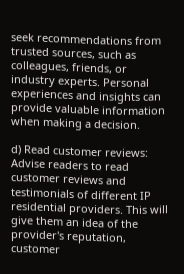seek recommendations from trusted sources, such as colleagues, friends, or industry experts. Personal experiences and insights can provide valuable information when making a decision.

d) Read customer reviews: Advise readers to read customer reviews and testimonials of different IP residential providers. This will give them an idea of the provider's reputation, customer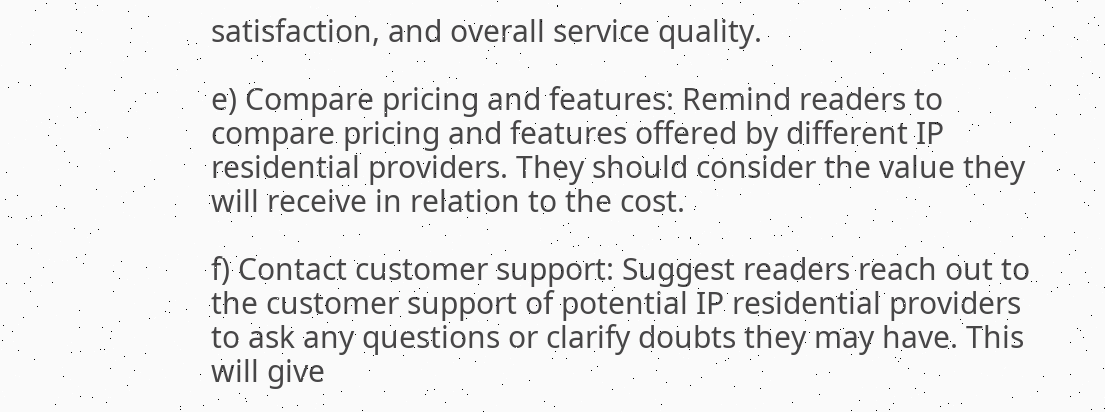satisfaction, and overall service quality.

e) Compare pricing and features: Remind readers to compare pricing and features offered by different IP residential providers. They should consider the value they will receive in relation to the cost.

f) Contact customer support: Suggest readers reach out to the customer support of potential IP residential providers to ask any questions or clarify doubts they may have. This will give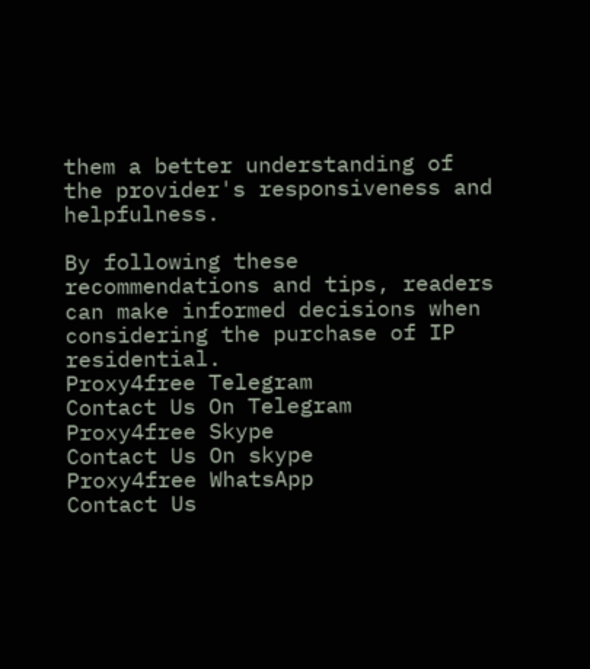them a better understanding of the provider's responsiveness and helpfulness.

By following these recommendations and tips, readers can make informed decisions when considering the purchase of IP residential.
Proxy4free Telegram
Contact Us On Telegram
Proxy4free Skype
Contact Us On skype
Proxy4free WhatsApp
Contact Us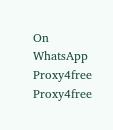On WhatsApp
Proxy4free Proxy4free